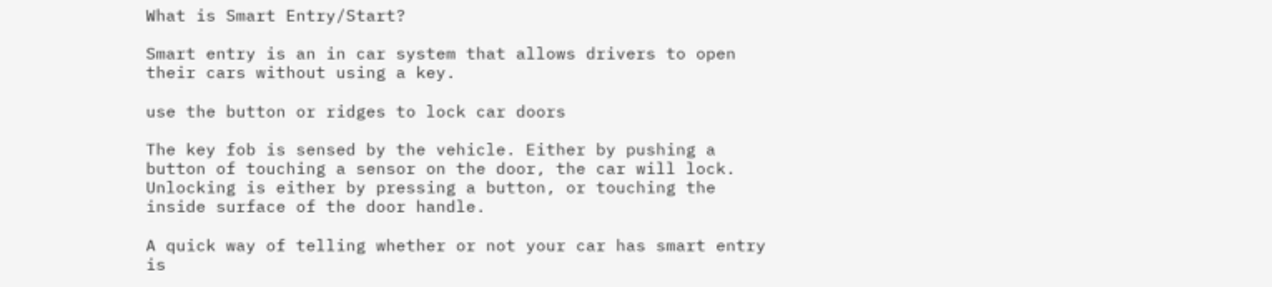What is Smart Entry/Start?

Smart entry is an in car system that allows drivers to open their cars without using a key.

use the button or ridges to lock car doors

The key fob is sensed by the vehicle. Either by pushing a button of touching a sensor on the door, the car will lock. Unlocking is either by pressing a button, or touching the inside surface of the door handle.

A quick way of telling whether or not your car has smart entry is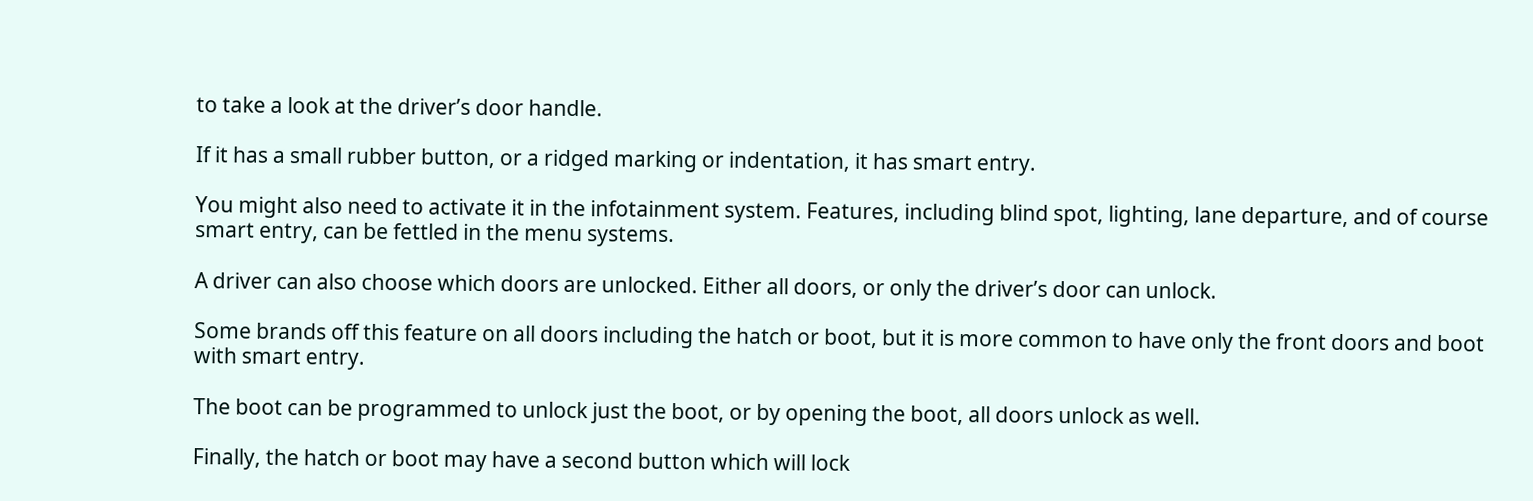to take a look at the driver’s door handle.

If it has a small rubber button, or a ridged marking or indentation, it has smart entry.

You might also need to activate it in the infotainment system. Features, including blind spot, lighting, lane departure, and of course smart entry, can be fettled in the menu systems.

A driver can also choose which doors are unlocked. Either all doors, or only the driver’s door can unlock.

Some brands off this feature on all doors including the hatch or boot, but it is more common to have only the front doors and boot with smart entry.

The boot can be programmed to unlock just the boot, or by opening the boot, all doors unlock as well.

Finally, the hatch or boot may have a second button which will lock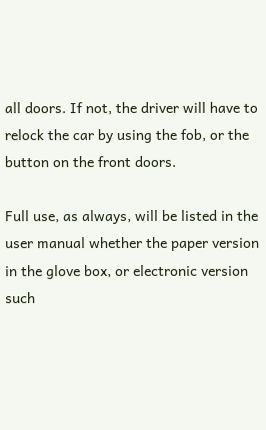all doors. If not, the driver will have to relock the car by using the fob, or the button on the front doors.

Full use, as always, will be listed in the user manual whether the paper version in the glove box, or electronic version such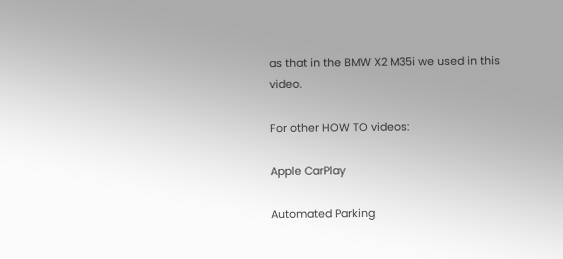as that in the BMW X2 M35i we used in this video.

For other HOW TO videos:

Apple CarPlay

Automated Parking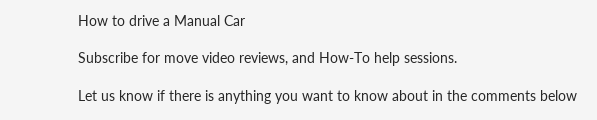How to drive a Manual Car

Subscribe for move video reviews, and How-To help sessions.

Let us know if there is anything you want to know about in the comments below